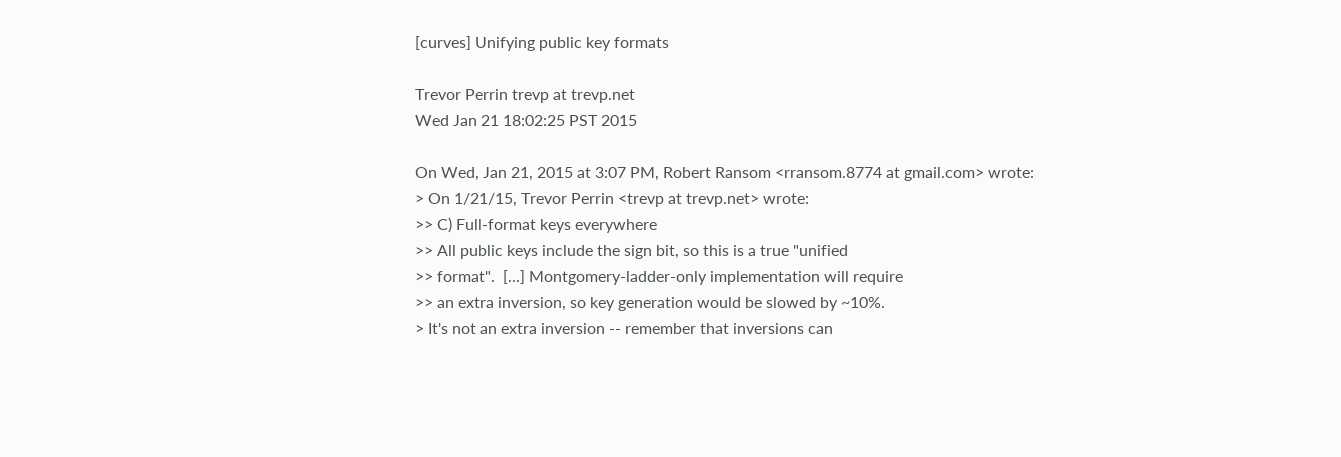[curves] Unifying public key formats

Trevor Perrin trevp at trevp.net
Wed Jan 21 18:02:25 PST 2015

On Wed, Jan 21, 2015 at 3:07 PM, Robert Ransom <rransom.8774 at gmail.com> wrote:
> On 1/21/15, Trevor Perrin <trevp at trevp.net> wrote:
>> C) Full-format keys everywhere
>> All public keys include the sign bit, so this is a true "unified
>> format".  [...] Montgomery-ladder-only implementation will require
>> an extra inversion, so key generation would be slowed by ~10%.
> It's not an extra inversion -- remember that inversions can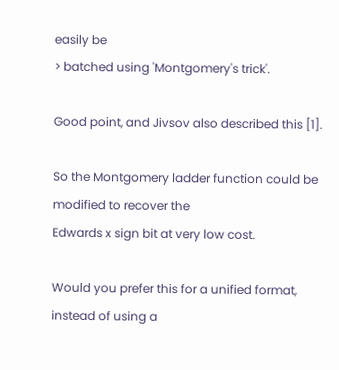easily be
> batched using 'Montgomery's trick'.

Good point, and Jivsov also described this [1].

So the Montgomery ladder function could be modified to recover the
Edwards x sign bit at very low cost.

Would you prefer this for a unified format, instead of using a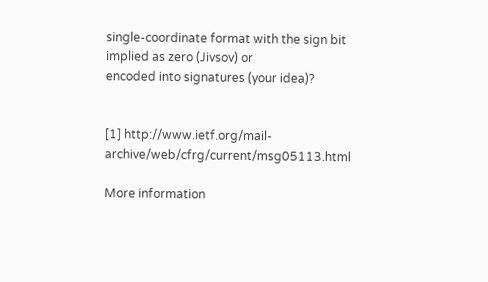single-coordinate format with the sign bit implied as zero (Jivsov) or
encoded into signatures (your idea)?


[1] http://www.ietf.org/mail-archive/web/cfrg/current/msg05113.html

More information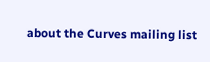about the Curves mailing list